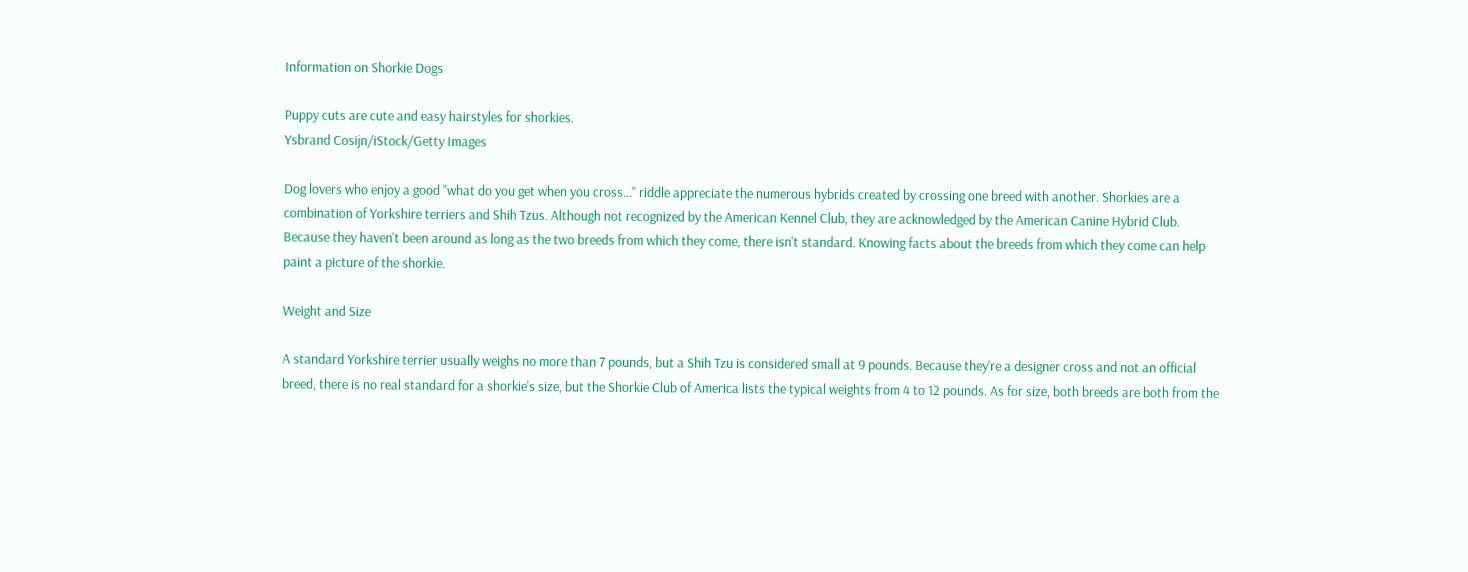Information on Shorkie Dogs

Puppy cuts are cute and easy hairstyles for shorkies.
Ysbrand Cosijn/iStock/Getty Images

Dog lovers who enjoy a good "what do you get when you cross..." riddle appreciate the numerous hybrids created by crossing one breed with another. Shorkies are a combination of Yorkshire terriers and Shih Tzus. Although not recognized by the American Kennel Club, they are acknowledged by the American Canine Hybrid Club. Because they haven't been around as long as the two breeds from which they come, there isn't standard. Knowing facts about the breeds from which they come can help paint a picture of the shorkie.

Weight and Size

A standard Yorkshire terrier usually weighs no more than 7 pounds, but a Shih Tzu is considered small at 9 pounds. Because they're a designer cross and not an official breed, there is no real standard for a shorkie's size, but the Shorkie Club of America lists the typical weights from 4 to 12 pounds. As for size, both breeds are both from the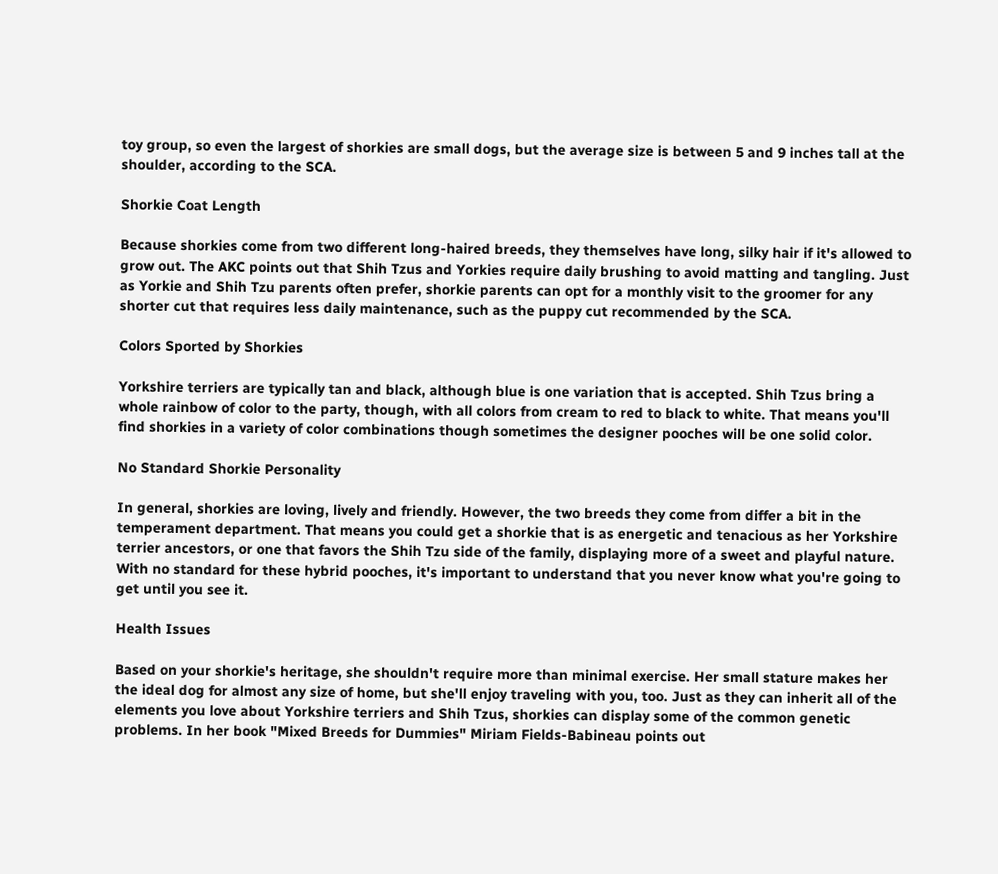toy group, so even the largest of shorkies are small dogs, but the average size is between 5 and 9 inches tall at the shoulder, according to the SCA.

Shorkie Coat Length

Because shorkies come from two different long-haired breeds, they themselves have long, silky hair if it's allowed to grow out. The AKC points out that Shih Tzus and Yorkies require daily brushing to avoid matting and tangling. Just as Yorkie and Shih Tzu parents often prefer, shorkie parents can opt for a monthly visit to the groomer for any shorter cut that requires less daily maintenance, such as the puppy cut recommended by the SCA.

Colors Sported by Shorkies

Yorkshire terriers are typically tan and black, although blue is one variation that is accepted. Shih Tzus bring a whole rainbow of color to the party, though, with all colors from cream to red to black to white. That means you'll find shorkies in a variety of color combinations though sometimes the designer pooches will be one solid color.

No Standard Shorkie Personality

In general, shorkies are loving, lively and friendly. However, the two breeds they come from differ a bit in the temperament department. That means you could get a shorkie that is as energetic and tenacious as her Yorkshire terrier ancestors, or one that favors the Shih Tzu side of the family, displaying more of a sweet and playful nature. With no standard for these hybrid pooches, it's important to understand that you never know what you're going to get until you see it.

Health Issues

Based on your shorkie's heritage, she shouldn't require more than minimal exercise. Her small stature makes her the ideal dog for almost any size of home, but she'll enjoy traveling with you, too. Just as they can inherit all of the elements you love about Yorkshire terriers and Shih Tzus, shorkies can display some of the common genetic problems. In her book "Mixed Breeds for Dummies" Miriam Fields-Babineau points out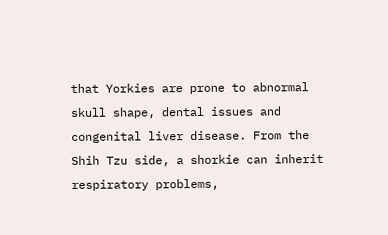that Yorkies are prone to abnormal skull shape, dental issues and congenital liver disease. From the Shih Tzu side, a shorkie can inherit respiratory problems,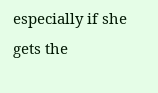especially if she gets the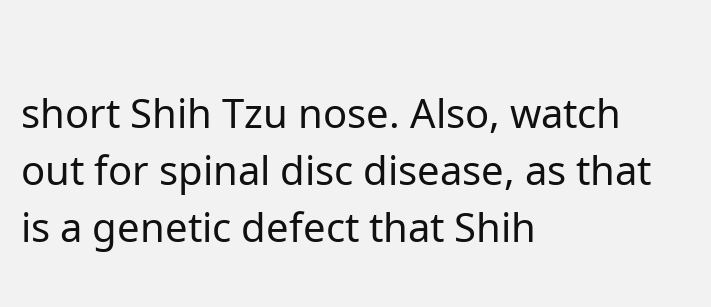short Shih Tzu nose. Also, watch out for spinal disc disease, as that is a genetic defect that Shih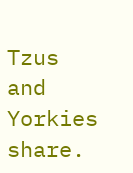Tzus and Yorkies share.